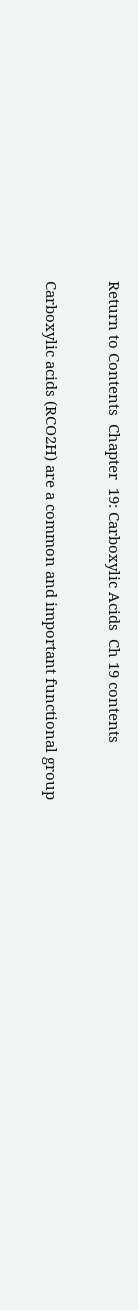Return to Contents  Chapter  19: Carboxylic Acids  Ch 19 contents


Carboxylic acids (RCO2H) are a common and important functional group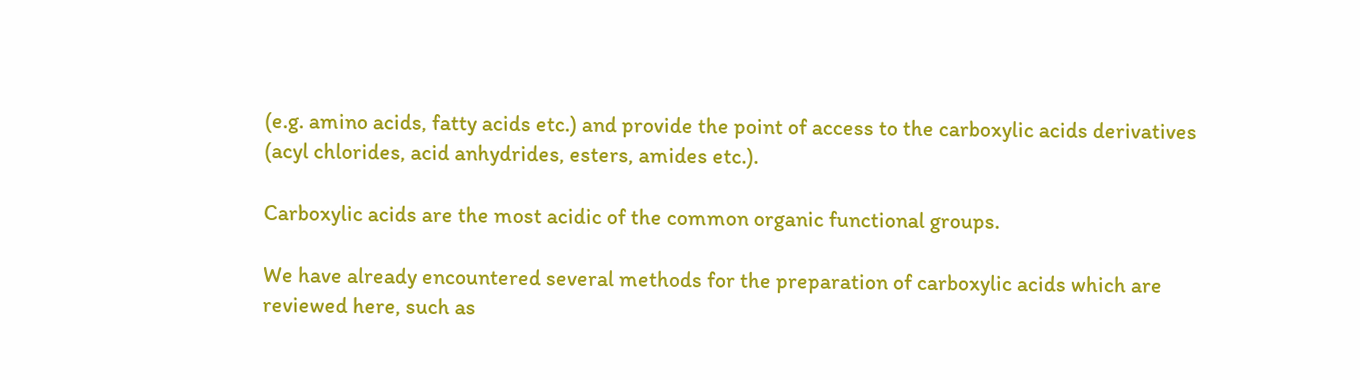(e.g. amino acids, fatty acids etc.) and provide the point of access to the carboxylic acids derivatives (acyl chlorides, acid anhydrides, esters, amides etc.).

Carboxylic acids are the most acidic of the common organic functional groups.

We have already encountered several methods for the preparation of carboxylic acids which are reviewed here, such as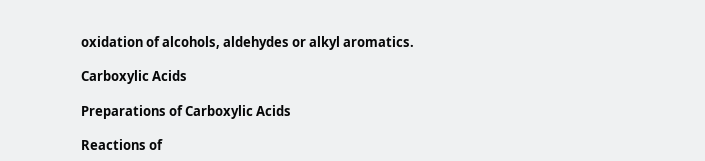oxidation of alcohols, aldehydes or alkyl aromatics.

Carboxylic Acids

Preparations of Carboxylic Acids

Reactions of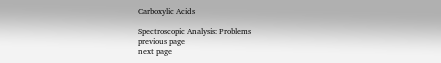Carboxylic Acids

Spectroscopic Analysis: Problems
previous page
next page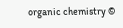organic chemistry ©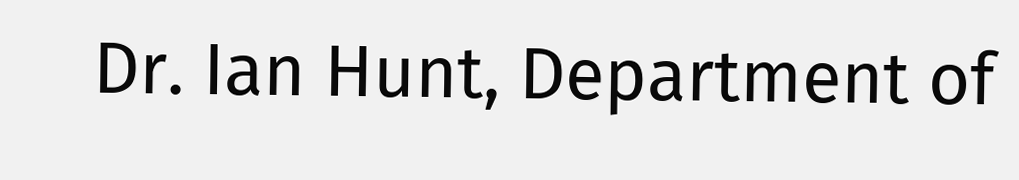Dr. Ian Hunt, Department of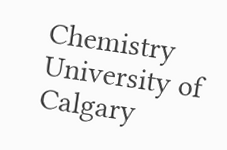Chemistry University of Calgary